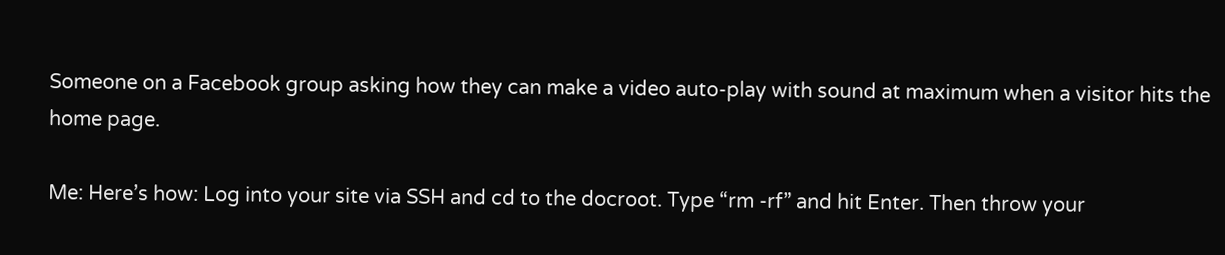Someone on a Facebook group asking how they can make a video auto-play with sound at maximum when a visitor hits the home page.

Me: Here’s how: Log into your site via SSH and cd to the docroot. Type “rm -rf” and hit Enter. Then throw your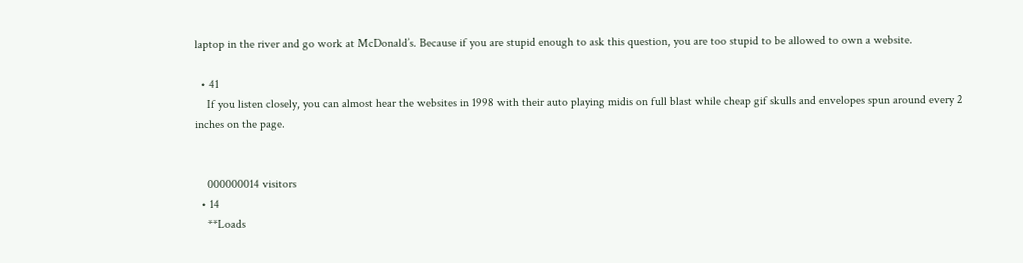laptop in the river and go work at McDonald’s. Because if you are stupid enough to ask this question, you are too stupid to be allowed to own a website.

  • 41
    If you listen closely, you can almost hear the websites in 1998 with their auto playing midis on full blast while cheap gif skulls and envelopes spun around every 2 inches on the page.


    000000014 visitors
  • 14
    **Loads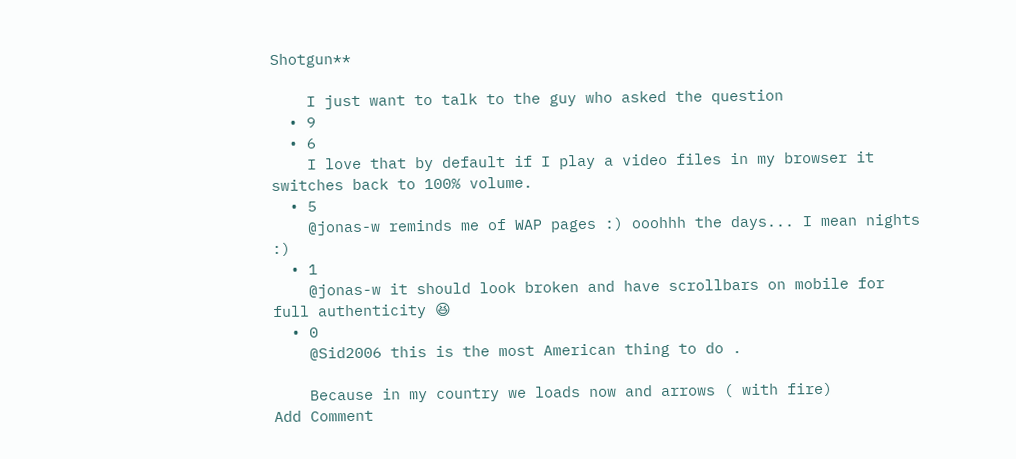Shotgun**

    I just want to talk to the guy who asked the question
  • 9
  • 6
    I love that by default if I play a video files in my browser it switches back to 100% volume.
  • 5
    @jonas-w reminds me of WAP pages :) ooohhh the days... I mean nights :)
  • 1
    @jonas-w it should look broken and have scrollbars on mobile for full authenticity 😆
  • 0
    @Sid2006 this is the most American thing to do .

    Because in my country we loads now and arrows ( with fire)
Add Comment